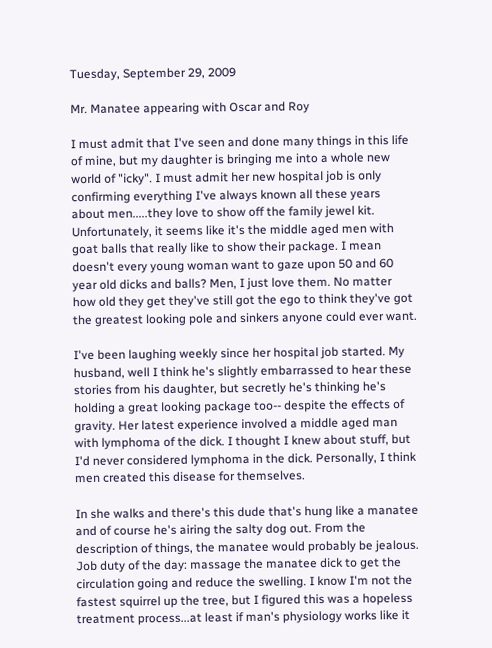Tuesday, September 29, 2009

Mr. Manatee appearing with Oscar and Roy

I must admit that I've seen and done many things in this life of mine, but my daughter is bringing me into a whole new world of "icky". I must admit her new hospital job is only confirming everything I've always known all these years about men.....they love to show off the family jewel kit. Unfortunately, it seems like it's the middle aged men with goat balls that really like to show their package. I mean doesn't every young woman want to gaze upon 50 and 60 year old dicks and balls? Men, I just love them. No matter how old they get they've still got the ego to think they've got the greatest looking pole and sinkers anyone could ever want.

I've been laughing weekly since her hospital job started. My husband, well I think he's slightly embarrassed to hear these stories from his daughter, but secretly he's thinking he's holding a great looking package too-- despite the effects of gravity. Her latest experience involved a middle aged man with lymphoma of the dick. I thought I knew about stuff, but I'd never considered lymphoma in the dick. Personally, I think men created this disease for themselves.

In she walks and there's this dude that's hung like a manatee and of course he's airing the salty dog out. From the description of things, the manatee would probably be jealous. Job duty of the day: massage the manatee dick to get the circulation going and reduce the swelling. I know I'm not the fastest squirrel up the tree, but I figured this was a hopeless treatment process...at least if man's physiology works like it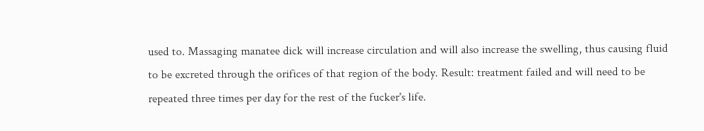used to. Massaging manatee dick will increase circulation and will also increase the swelling, thus causing fluid to be excreted through the orifices of that region of the body. Result: treatment failed and will need to be repeated three times per day for the rest of the fucker's life.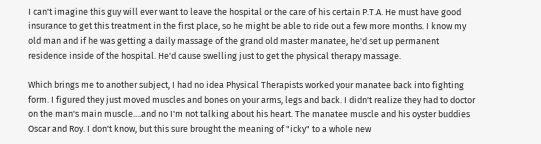I can't imagine this guy will ever want to leave the hospital or the care of his certain P.T.A. He must have good insurance to get this treatment in the first place, so he might be able to ride out a few more months. I know my old man and if he was getting a daily massage of the grand old master manatee, he'd set up permanent residence inside of the hospital. He'd cause swelling just to get the physical therapy massage.

Which brings me to another subject, I had no idea Physical Therapists worked your manatee back into fighting form. I figured they just moved muscles and bones on your arms, legs and back. I didn't realize they had to doctor on the man's main muscle....and no I'm not talking about his heart. The manatee muscle and his oyster buddies Oscar and Roy. I don't know, but this sure brought the meaning of "icky" to a whole new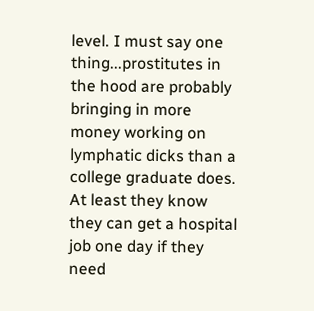level. I must say one thing...prostitutes in the hood are probably bringing in more money working on lymphatic dicks than a college graduate does. At least they know they can get a hospital job one day if they need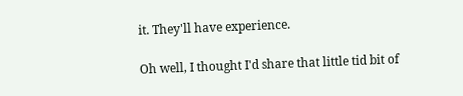it. They'll have experience.

Oh well, I thought I'd share that little tid bit of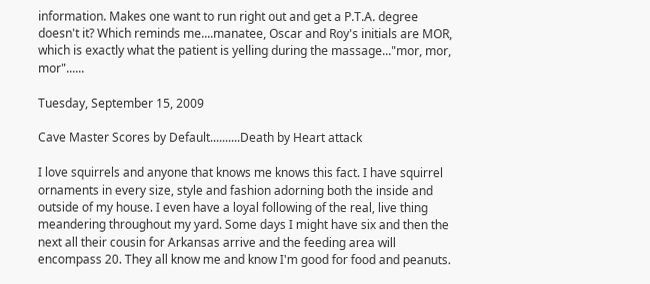information. Makes one want to run right out and get a P.T.A. degree doesn't it? Which reminds me....manatee, Oscar and Roy's initials are MOR, which is exactly what the patient is yelling during the massage..."mor, mor, mor"......

Tuesday, September 15, 2009

Cave Master Scores by Default..........Death by Heart attack

I love squirrels and anyone that knows me knows this fact. I have squirrel ornaments in every size, style and fashion adorning both the inside and outside of my house. I even have a loyal following of the real, live thing meandering throughout my yard. Some days I might have six and then the next all their cousin for Arkansas arrive and the feeding area will encompass 20. They all know me and know I'm good for food and peanuts.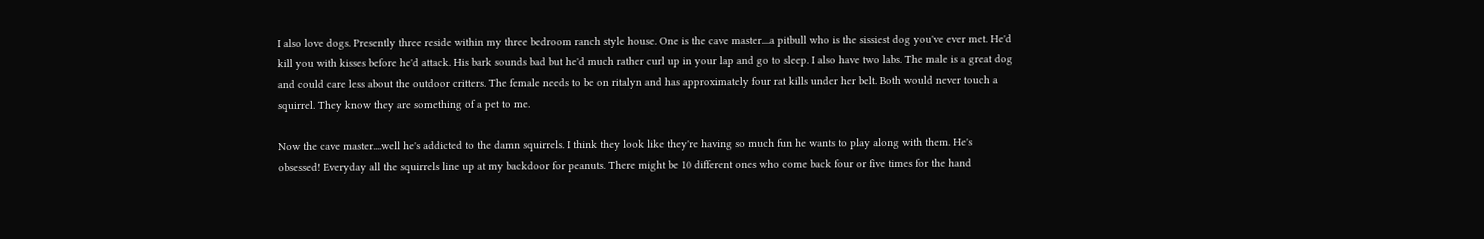I also love dogs. Presently three reside within my three bedroom ranch style house. One is the cave master....a pitbull who is the sissiest dog you've ever met. He'd kill you with kisses before he'd attack. His bark sounds bad but he'd much rather curl up in your lap and go to sleep. I also have two labs. The male is a great dog and could care less about the outdoor critters. The female needs to be on ritalyn and has approximately four rat kills under her belt. Both would never touch a squirrel. They know they are something of a pet to me.

Now the cave master....well he's addicted to the damn squirrels. I think they look like they're having so much fun he wants to play along with them. He's obsessed! Everyday all the squirrels line up at my backdoor for peanuts. There might be 10 different ones who come back four or five times for the hand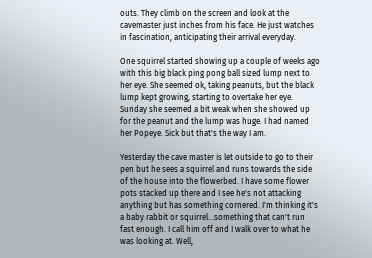outs. They climb on the screen and look at the cavemaster just inches from his face. He just watches in fascination, anticipating their arrival everyday.

One squirrel started showing up a couple of weeks ago with this big black ping pong ball sized lump next to her eye. She seemed ok, taking peanuts, but the black lump kept growing, starting to overtake her eye. Sunday she seemed a bit weak when she showed up for the peanut and the lump was huge. I had named her Popeye. Sick but that's the way I am.

Yesterday the cave master is let outside to go to their pen but he sees a squirrel and runs towards the side of the house into the flowerbed. I have some flower pots stacked up there and I see he's not attacking anything but has something cornered. I'm thinking it's a baby rabbit or squirrel...something that can't run fast enough. I call him off and I walk over to what he was looking at. Well,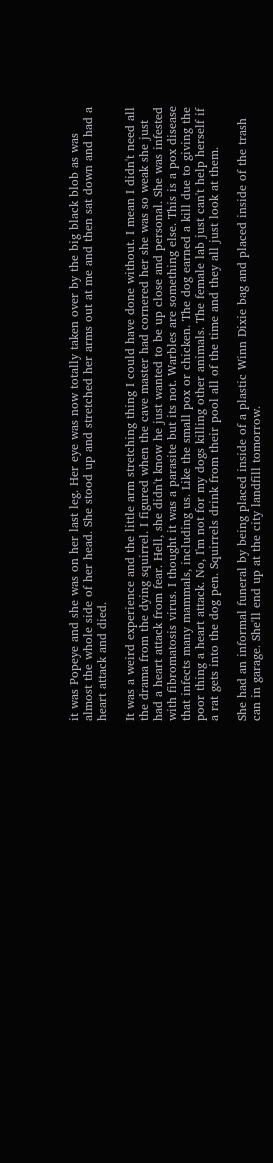it was Popeye and she was on her last leg. Her eye was now totally taken over by the big black blob as was almost the whole side of her head. She stood up and stretched her arms out at me and then sat down and had a heart attack and died.

It was a weird experience and the little arm stretching thing I could have done without. I mean I didn't need all the drama from the dying squirrel. I figured when the cave master had cornered her she was so weak she just had a heart attack from fear. Hell, she didn't know he just wanted to be up close and personal. She was infested with fibromatosis virus. I thought it was a parasite but its not. Warbles are something else. This is a pox disease that infects many mammals, including us. Like the small pox or chicken. The dog earned a kill due to giving the poor thing a heart attack. No, I'm not for my dogs killing other animals. The female lab just can't help herself if a rat gets into the dog pen. Squirrels drink from their pool all of the time and they all just look at them.

She had an informal funeral by being placed inside of a plastic Winn Dixie bag and placed inside of the trash can in garage. She'll end up at the city landfill tomorrow.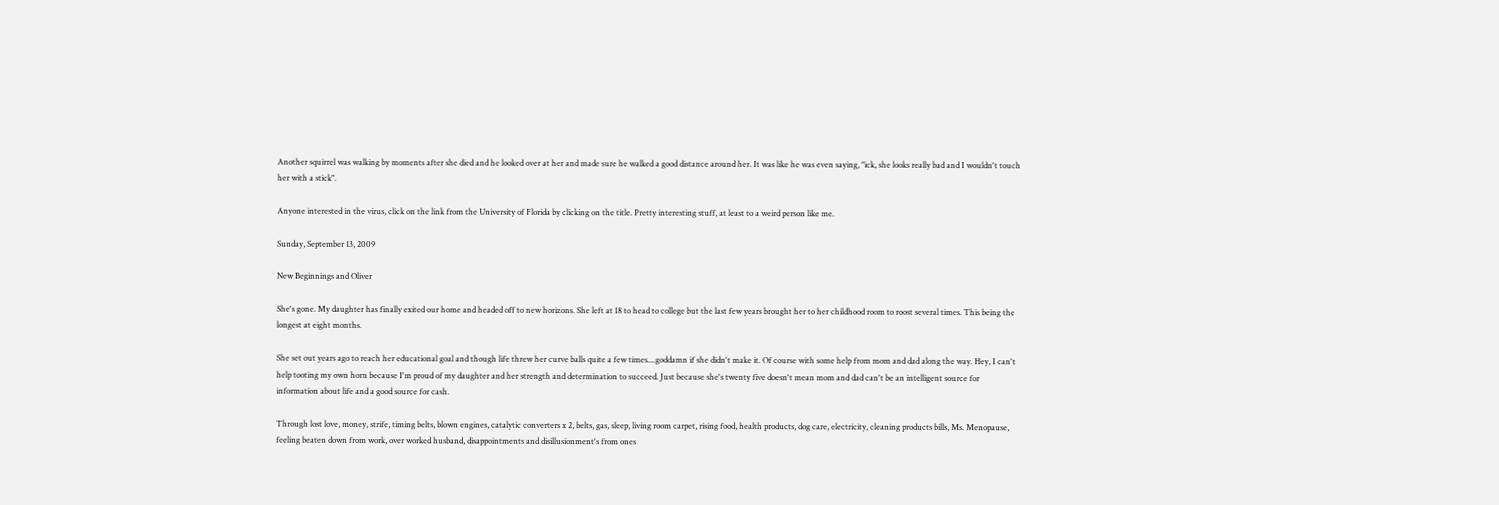Another squirrel was walking by moments after she died and he looked over at her and made sure he walked a good distance around her. It was like he was even saying, "ick, she looks really bad and I wouldn't touch her with a stick".

Anyone interested in the virus, click on the link from the University of Florida by clicking on the title. Pretty interesting stuff, at least to a weird person like me.

Sunday, September 13, 2009

New Beginnings and Oliver

She's gone. My daughter has finally exited our home and headed off to new horizons. She left at 18 to head to college but the last few years brought her to her childhood room to roost several times. This being the longest at eight months.

She set out years ago to reach her educational goal and though life threw her curve balls quite a few times....goddamn if she didn't make it. Of course with some help from mom and dad along the way. Hey, I can't help tooting my own horn because I'm proud of my daughter and her strength and determination to succeed. Just because she's twenty five doesn't mean mom and dad can't be an intelligent source for information about life and a good source for cash.

Through lost love, money, strife, timing belts, blown engines, catalytic converters x 2, belts, gas, sleep, living room carpet, rising food, health products, dog care, electricity, cleaning products bills, Ms. Menopause, feeling beaten down from work, over worked husband, disappointments and disillusionment's from ones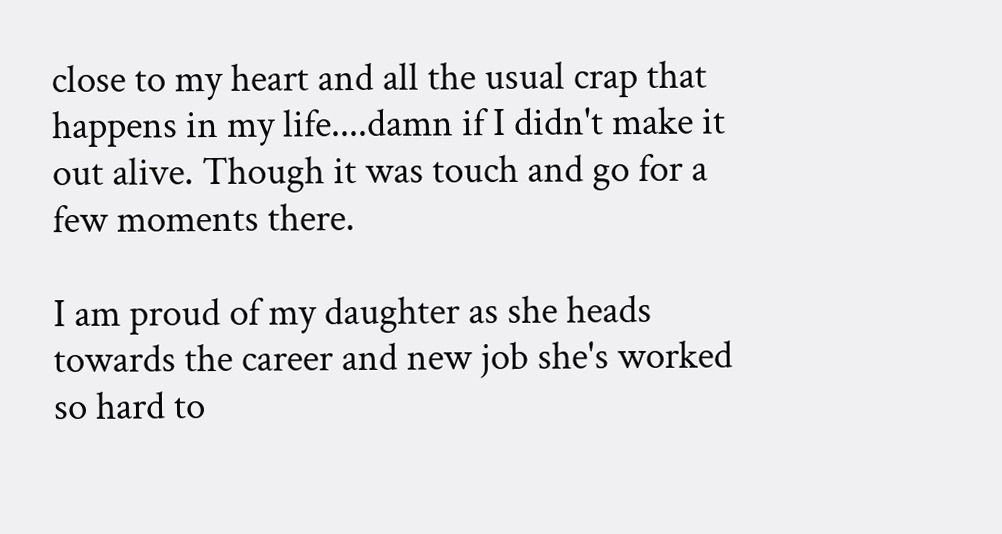close to my heart and all the usual crap that happens in my life....damn if I didn't make it out alive. Though it was touch and go for a few moments there.

I am proud of my daughter as she heads towards the career and new job she's worked so hard to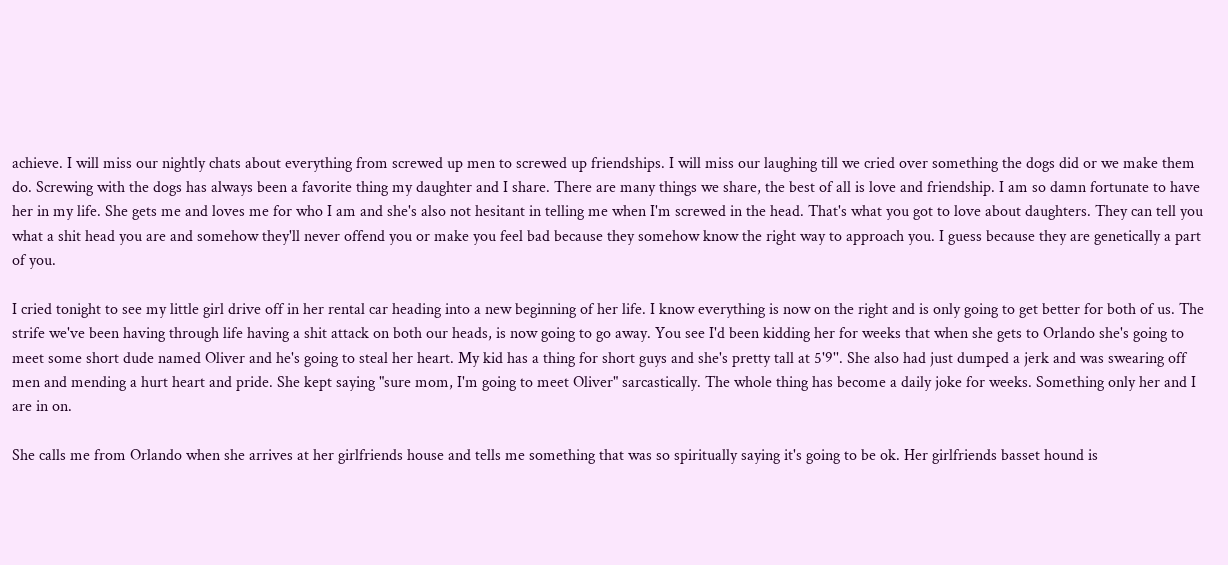achieve. I will miss our nightly chats about everything from screwed up men to screwed up friendships. I will miss our laughing till we cried over something the dogs did or we make them do. Screwing with the dogs has always been a favorite thing my daughter and I share. There are many things we share, the best of all is love and friendship. I am so damn fortunate to have her in my life. She gets me and loves me for who I am and she's also not hesitant in telling me when I'm screwed in the head. That's what you got to love about daughters. They can tell you what a shit head you are and somehow they'll never offend you or make you feel bad because they somehow know the right way to approach you. I guess because they are genetically a part of you.

I cried tonight to see my little girl drive off in her rental car heading into a new beginning of her life. I know everything is now on the right and is only going to get better for both of us. The strife we've been having through life having a shit attack on both our heads, is now going to go away. You see I'd been kidding her for weeks that when she gets to Orlando she's going to meet some short dude named Oliver and he's going to steal her heart. My kid has a thing for short guys and she's pretty tall at 5'9''. She also had just dumped a jerk and was swearing off men and mending a hurt heart and pride. She kept saying "sure mom, I'm going to meet Oliver" sarcastically. The whole thing has become a daily joke for weeks. Something only her and I are in on.

She calls me from Orlando when she arrives at her girlfriends house and tells me something that was so spiritually saying it's going to be ok. Her girlfriends basset hound is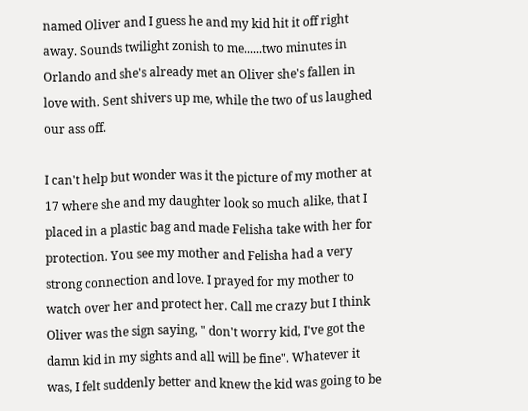named Oliver and I guess he and my kid hit it off right away. Sounds twilight zonish to me......two minutes in Orlando and she's already met an Oliver she's fallen in love with. Sent shivers up me, while the two of us laughed our ass off.

I can't help but wonder was it the picture of my mother at 17 where she and my daughter look so much alike, that I placed in a plastic bag and made Felisha take with her for protection. You see my mother and Felisha had a very strong connection and love. I prayed for my mother to watch over her and protect her. Call me crazy but I think Oliver was the sign saying, " don't worry kid, I've got the damn kid in my sights and all will be fine". Whatever it was, I felt suddenly better and knew the kid was going to be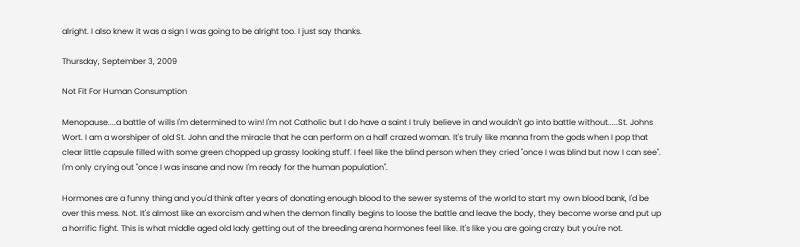alright. I also knew it was a sign I was going to be alright too. I just say thanks.

Thursday, September 3, 2009

Not Fit For Human Consumption

Menopause....a battle of wills I'm determined to win! I'm not Catholic but I do have a saint I truly believe in and wouldn't go into battle without.....St. Johns Wort. I am a worshiper of old St. John and the miracle that he can perform on a half crazed woman. It's truly like manna from the gods when I pop that clear little capsule filled with some green chopped up grassy looking stuff. I feel like the blind person when they cried "once I was blind but now I can see". I'm only crying out "once I was insane and now I'm ready for the human population".

Hormones are a funny thing and you'd think after years of donating enough blood to the sewer systems of the world to start my own blood bank, I'd be over this mess. Not. It's almost like an exorcism and when the demon finally begins to loose the battle and leave the body, they become worse and put up a horrific fight. This is what middle aged old lady getting out of the breeding arena hormones feel like. It's like you are going crazy but you're not.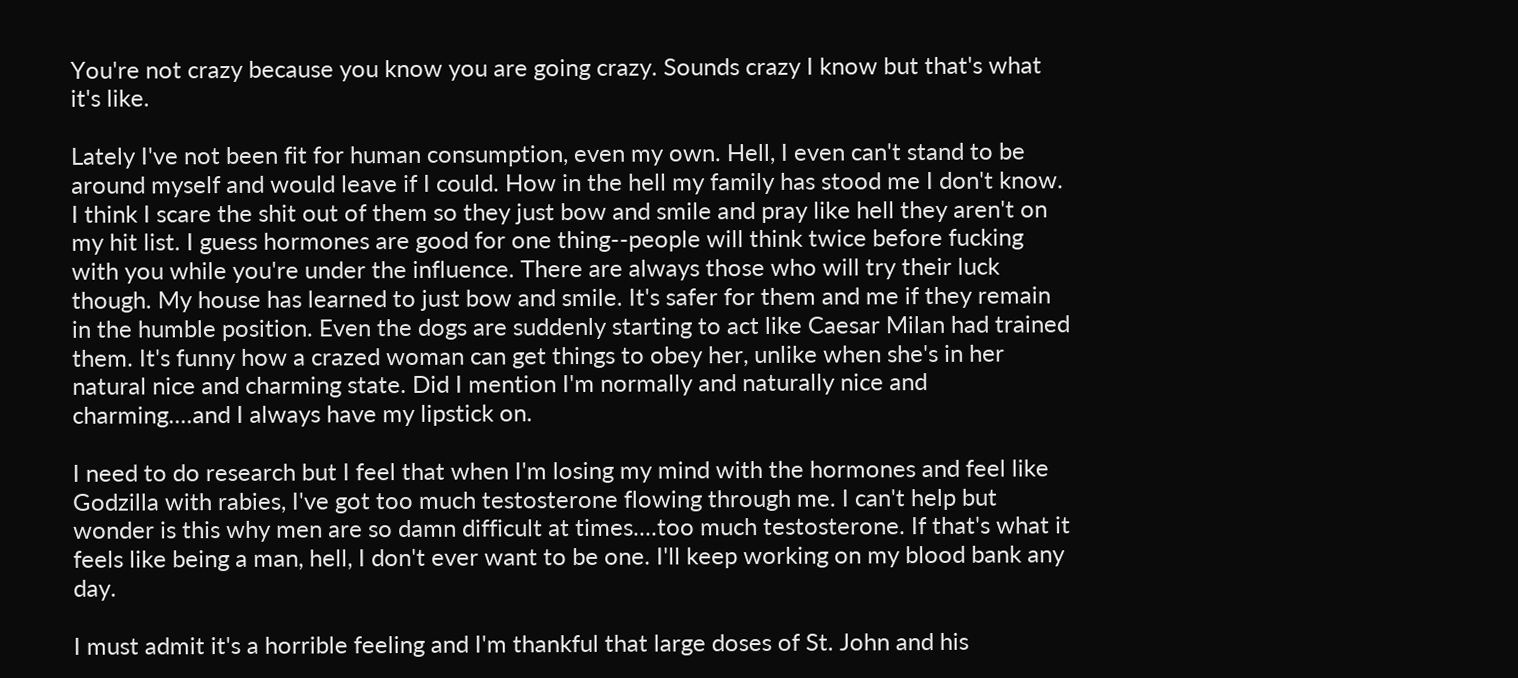You're not crazy because you know you are going crazy. Sounds crazy I know but that's what it's like.

Lately I've not been fit for human consumption, even my own. Hell, I even can't stand to be around myself and would leave if I could. How in the hell my family has stood me I don't know. I think I scare the shit out of them so they just bow and smile and pray like hell they aren't on my hit list. I guess hormones are good for one thing--people will think twice before fucking with you while you're under the influence. There are always those who will try their luck though. My house has learned to just bow and smile. It's safer for them and me if they remain in the humble position. Even the dogs are suddenly starting to act like Caesar Milan had trained them. It's funny how a crazed woman can get things to obey her, unlike when she's in her natural nice and charming state. Did I mention I'm normally and naturally nice and charming....and I always have my lipstick on.

I need to do research but I feel that when I'm losing my mind with the hormones and feel like Godzilla with rabies, I've got too much testosterone flowing through me. I can't help but wonder is this why men are so damn difficult at times....too much testosterone. If that's what it feels like being a man, hell, I don't ever want to be one. I'll keep working on my blood bank any day.

I must admit it's a horrible feeling and I'm thankful that large doses of St. John and his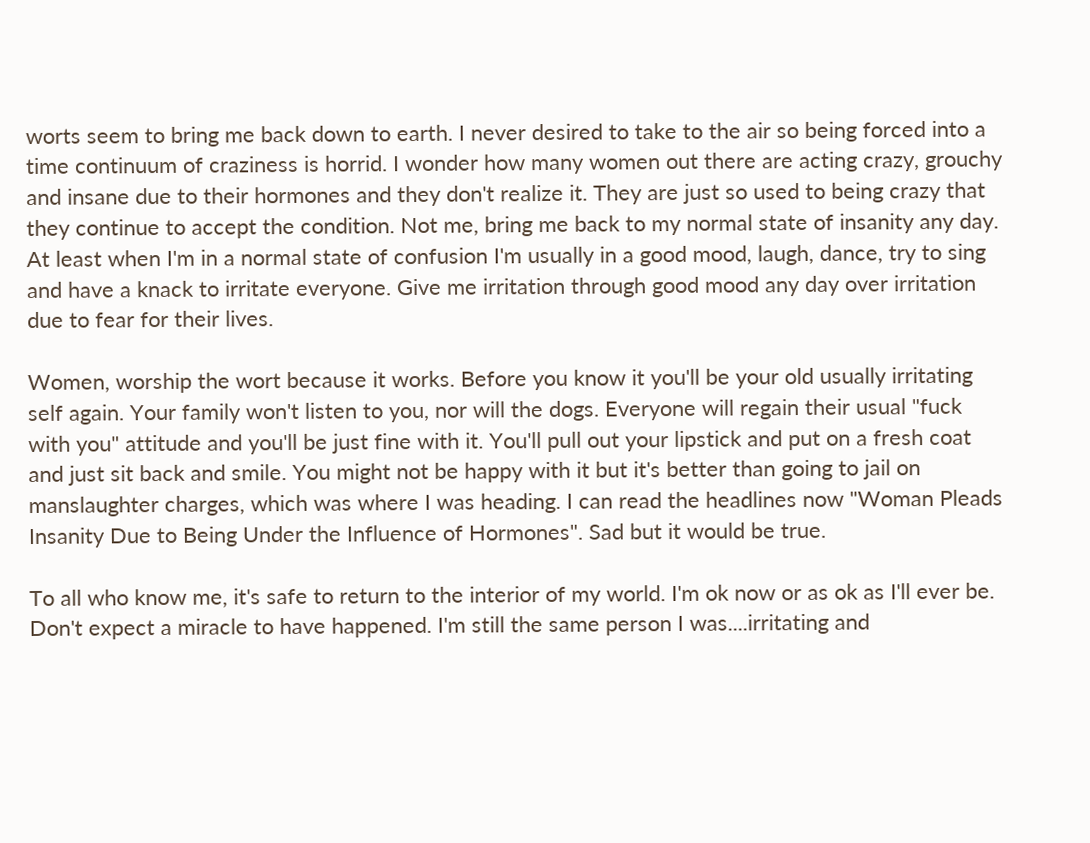worts seem to bring me back down to earth. I never desired to take to the air so being forced into a time continuum of craziness is horrid. I wonder how many women out there are acting crazy, grouchy and insane due to their hormones and they don't realize it. They are just so used to being crazy that they continue to accept the condition. Not me, bring me back to my normal state of insanity any day. At least when I'm in a normal state of confusion I'm usually in a good mood, laugh, dance, try to sing and have a knack to irritate everyone. Give me irritation through good mood any day over irritation due to fear for their lives.

Women, worship the wort because it works. Before you know it you'll be your old usually irritating self again. Your family won't listen to you, nor will the dogs. Everyone will regain their usual "fuck with you" attitude and you'll be just fine with it. You'll pull out your lipstick and put on a fresh coat and just sit back and smile. You might not be happy with it but it's better than going to jail on manslaughter charges, which was where I was heading. I can read the headlines now "Woman Pleads Insanity Due to Being Under the Influence of Hormones". Sad but it would be true.

To all who know me, it's safe to return to the interior of my world. I'm ok now or as ok as I'll ever be. Don't expect a miracle to have happened. I'm still the same person I was....irritating and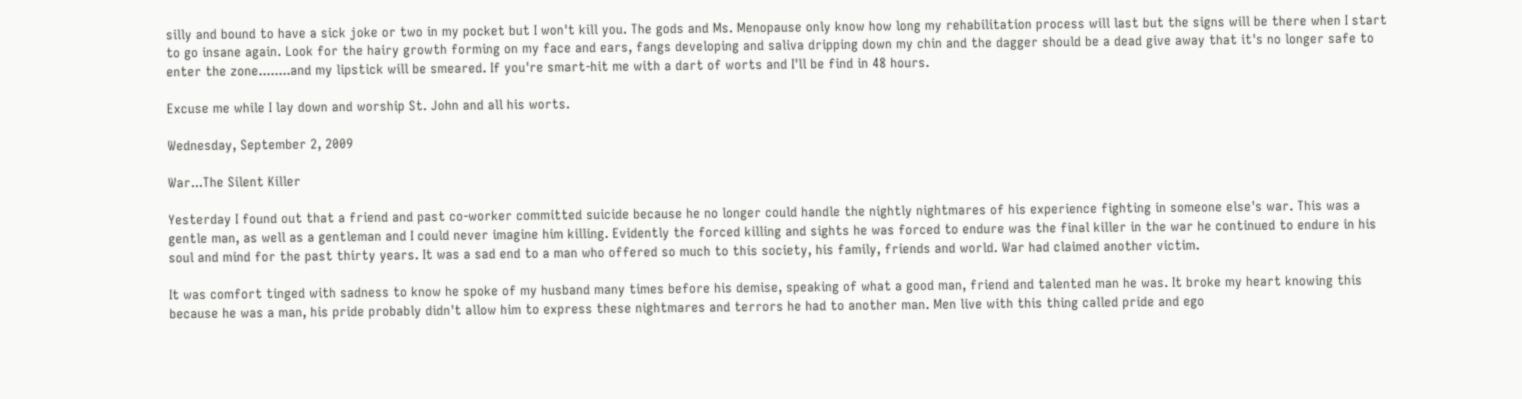silly and bound to have a sick joke or two in my pocket but I won't kill you. The gods and Ms. Menopause only know how long my rehabilitation process will last but the signs will be there when I start to go insane again. Look for the hairy growth forming on my face and ears, fangs developing and saliva dripping down my chin and the dagger should be a dead give away that it's no longer safe to enter the zone........and my lipstick will be smeared. If you're smart-hit me with a dart of worts and I'll be find in 48 hours.

Excuse me while I lay down and worship St. John and all his worts.

Wednesday, September 2, 2009

War...The Silent Killer

Yesterday I found out that a friend and past co-worker committed suicide because he no longer could handle the nightly nightmares of his experience fighting in someone else's war. This was a gentle man, as well as a gentleman and I could never imagine him killing. Evidently the forced killing and sights he was forced to endure was the final killer in the war he continued to endure in his soul and mind for the past thirty years. It was a sad end to a man who offered so much to this society, his family, friends and world. War had claimed another victim.

It was comfort tinged with sadness to know he spoke of my husband many times before his demise, speaking of what a good man, friend and talented man he was. It broke my heart knowing this because he was a man, his pride probably didn't allow him to express these nightmares and terrors he had to another man. Men live with this thing called pride and ego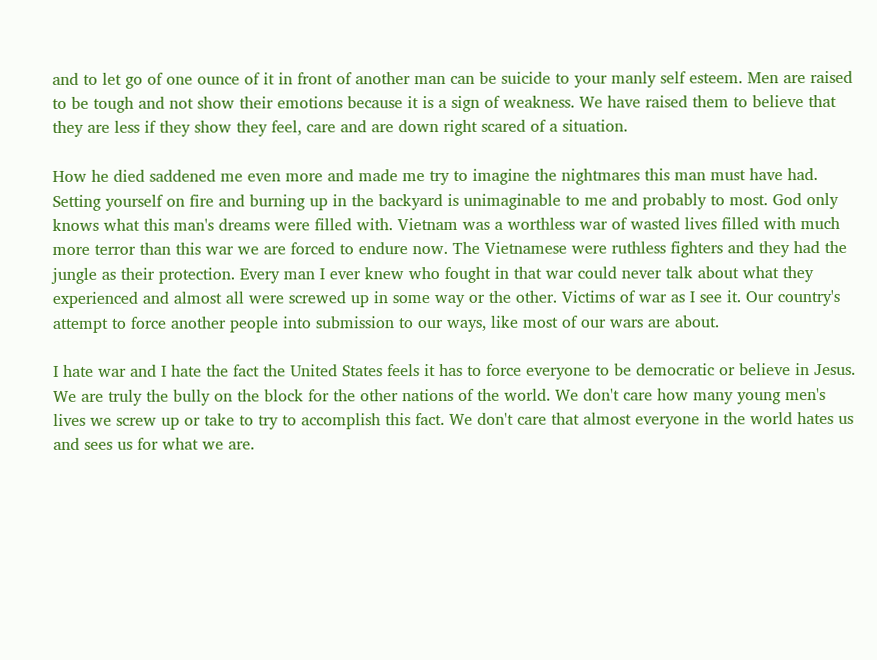and to let go of one ounce of it in front of another man can be suicide to your manly self esteem. Men are raised to be tough and not show their emotions because it is a sign of weakness. We have raised them to believe that they are less if they show they feel, care and are down right scared of a situation.

How he died saddened me even more and made me try to imagine the nightmares this man must have had. Setting yourself on fire and burning up in the backyard is unimaginable to me and probably to most. God only knows what this man's dreams were filled with. Vietnam was a worthless war of wasted lives filled with much more terror than this war we are forced to endure now. The Vietnamese were ruthless fighters and they had the jungle as their protection. Every man I ever knew who fought in that war could never talk about what they experienced and almost all were screwed up in some way or the other. Victims of war as I see it. Our country's attempt to force another people into submission to our ways, like most of our wars are about.

I hate war and I hate the fact the United States feels it has to force everyone to be democratic or believe in Jesus. We are truly the bully on the block for the other nations of the world. We don't care how many young men's lives we screw up or take to try to accomplish this fact. We don't care that almost everyone in the world hates us and sees us for what we are.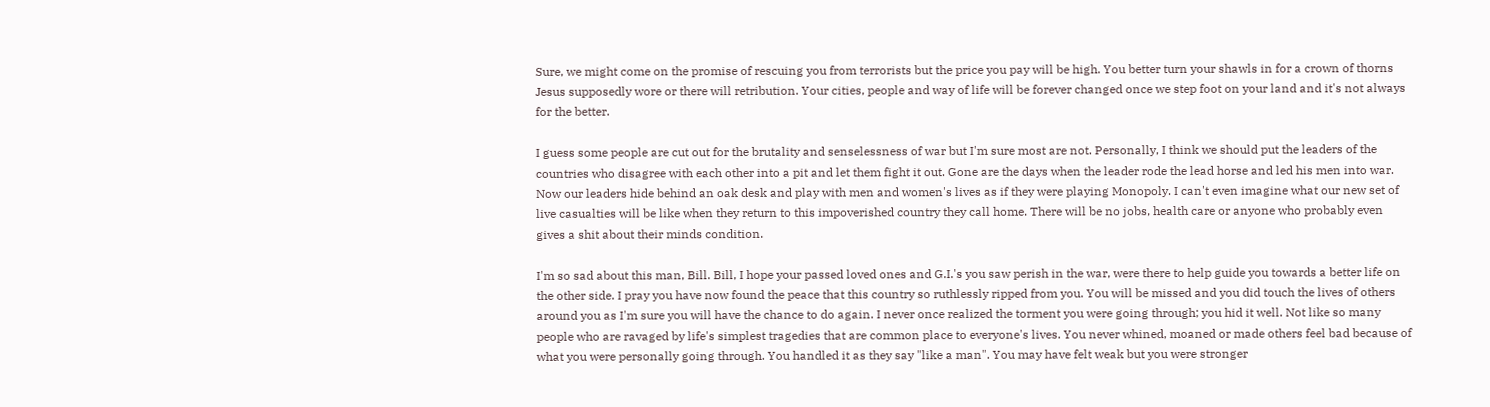Sure, we might come on the promise of rescuing you from terrorists but the price you pay will be high. You better turn your shawls in for a crown of thorns Jesus supposedly wore or there will retribution. Your cities, people and way of life will be forever changed once we step foot on your land and it's not always for the better.

I guess some people are cut out for the brutality and senselessness of war but I'm sure most are not. Personally, I think we should put the leaders of the countries who disagree with each other into a pit and let them fight it out. Gone are the days when the leader rode the lead horse and led his men into war. Now our leaders hide behind an oak desk and play with men and women's lives as if they were playing Monopoly. I can't even imagine what our new set of live casualties will be like when they return to this impoverished country they call home. There will be no jobs, health care or anyone who probably even gives a shit about their minds condition.

I'm so sad about this man, Bill. Bill, I hope your passed loved ones and G.I.'s you saw perish in the war, were there to help guide you towards a better life on the other side. I pray you have now found the peace that this country so ruthlessly ripped from you. You will be missed and you did touch the lives of others around you as I'm sure you will have the chance to do again. I never once realized the torment you were going through; you hid it well. Not like so many people who are ravaged by life's simplest tragedies that are common place to everyone's lives. You never whined, moaned or made others feel bad because of what you were personally going through. You handled it as they say "like a man". You may have felt weak but you were stronger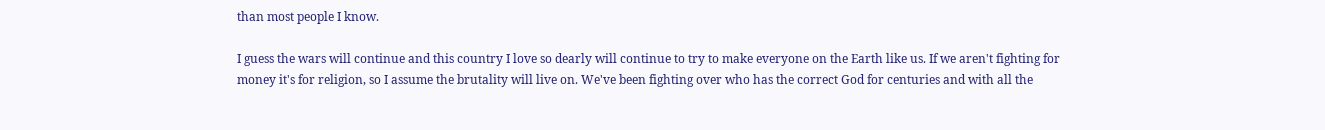than most people I know.

I guess the wars will continue and this country I love so dearly will continue to try to make everyone on the Earth like us. If we aren't fighting for money it's for religion, so I assume the brutality will live on. We've been fighting over who has the correct God for centuries and with all the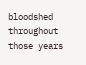bloodshed throughout those years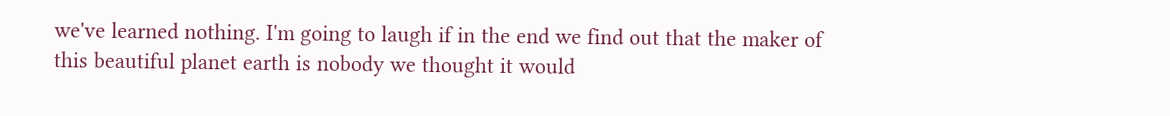we've learned nothing. I'm going to laugh if in the end we find out that the maker of this beautiful planet earth is nobody we thought it would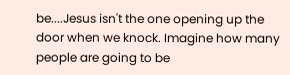be....Jesus isn't the one opening up the door when we knock. Imagine how many people are going to be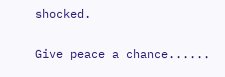shocked.

Give peace a chance......